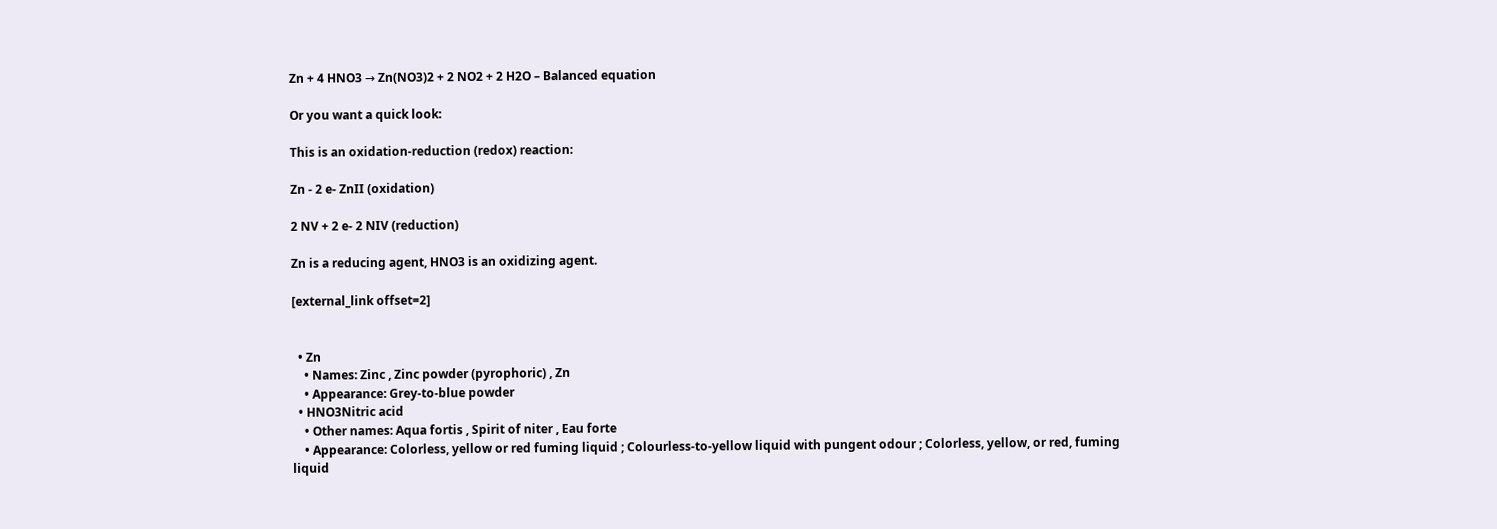Zn + 4 HNO3 → Zn(NO3)2 + 2 NO2 + 2 H2O – Balanced equation

Or you want a quick look:

This is an oxidation-reduction (redox) reaction:

Zn - 2 e- ZnII (oxidation)

2 NV + 2 e- 2 NIV (reduction)

Zn is a reducing agent, HNO3 is an oxidizing agent.

[external_link offset=2]


  • Zn
    • Names: Zinc , Zinc powder (pyrophoric) , Zn
    • Appearance: Grey-to-blue powder
  • HNO3Nitric acid
    • Other names: Aqua fortis , Spirit of niter , Eau forte
    • Appearance: Colorless, yellow or red fuming liquid ; Colourless-to-yellow liquid with pungent odour ; Colorless, yellow, or red, fuming liquid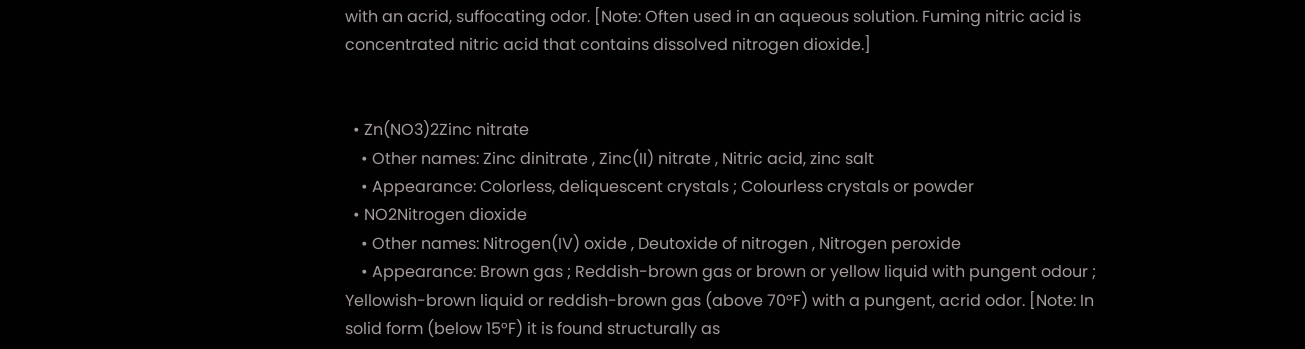with an acrid, suffocating odor. [Note: Often used in an aqueous solution. Fuming nitric acid is concentrated nitric acid that contains dissolved nitrogen dioxide.]


  • Zn(NO3)2Zinc nitrate
    • Other names: Zinc dinitrate , Zinc(II) nitrate , Nitric acid, zinc salt
    • Appearance: Colorless, deliquescent crystals ; Colourless crystals or powder
  • NO2Nitrogen dioxide
    • Other names: Nitrogen(IV) oxide , Deutoxide of nitrogen , Nitrogen peroxide
    • Appearance: Brown gas ; Reddish-brown gas or brown or yellow liquid with pungent odour ; Yellowish-brown liquid or reddish-brown gas (above 70°F) with a pungent, acrid odor. [Note: In solid form (below 15°F) it is found structurally as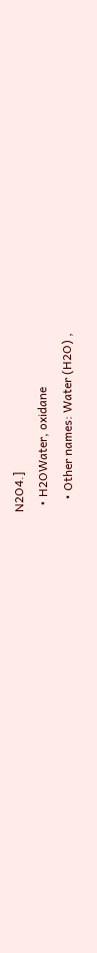N2O4.]
  • H2OWater, oxidane
    • Other names: Water (H2O) ,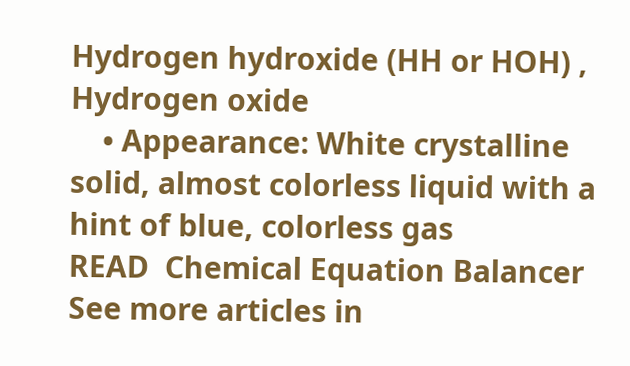Hydrogen hydroxide (HH or HOH) , Hydrogen oxide
    • Appearance: White crystalline solid, almost colorless liquid with a hint of blue, colorless gas
READ  Chemical Equation Balancer
See more articles in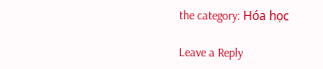the category: Hóa học

Leave a Reply